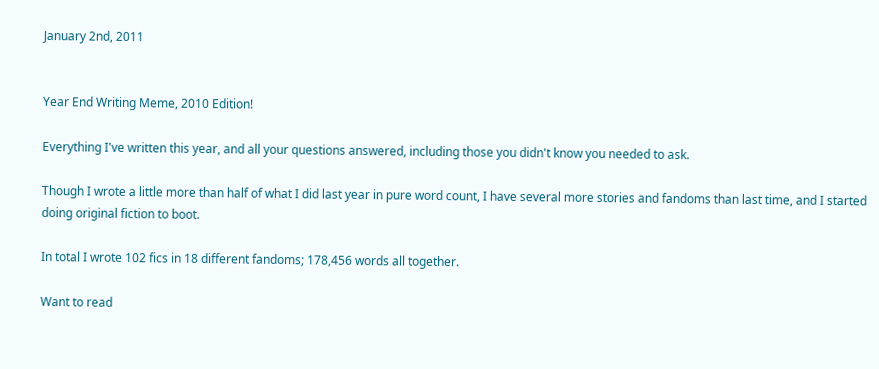January 2nd, 2011


Year End Writing Meme, 2010 Edition!

Everything I've written this year, and all your questions answered, including those you didn't know you needed to ask.

Though I wrote a little more than half of what I did last year in pure word count, I have several more stories and fandoms than last time, and I started doing original fiction to boot.

In total I wrote 102 fics in 18 different fandoms; 178,456 words all together.

Want to read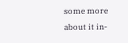some more about it in-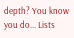depth? You know you do... Lists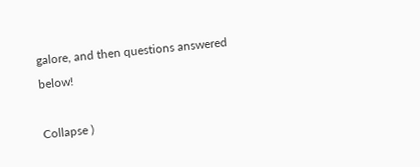galore, and then questions answered below!

Collapse )